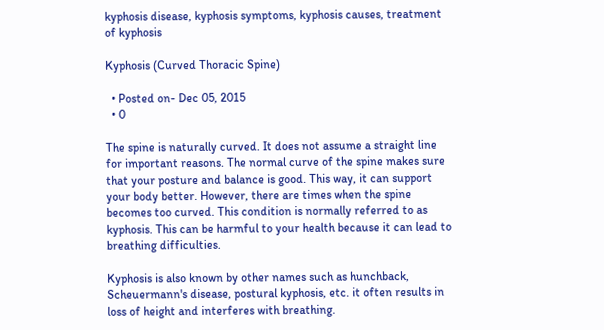kyphosis disease, kyphosis symptoms, kyphosis causes, treatment of kyphosis

Kyphosis (Curved Thoracic Spine)

  • Posted on- Dec 05, 2015
  • 0

The spine is naturally curved. It does not assume a straight line for important reasons. The normal curve of the spine makes sure that your posture and balance is good. This way, it can support your body better. However, there are times when the spine becomes too curved. This condition is normally referred to as kyphosis. This can be harmful to your health because it can lead to breathing difficulties.

Kyphosis is also known by other names such as hunchback, Scheuermann's disease, postural kyphosis, etc. it often results in loss of height and interferes with breathing.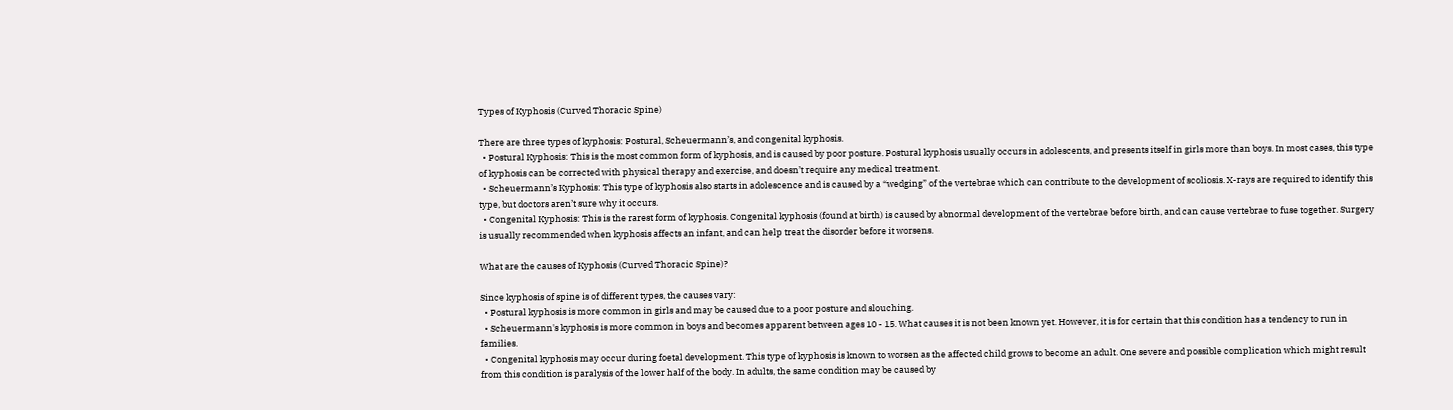Types of Kyphosis (Curved Thoracic Spine)

There are three types of kyphosis: Postural, Scheuermann’s, and congenital kyphosis.
  • Postural Kyphosis: This is the most common form of kyphosis, and is caused by poor posture. Postural kyphosis usually occurs in adolescents, and presents itself in girls more than boys. In most cases, this type of kyphosis can be corrected with physical therapy and exercise, and doesn’t require any medical treatment.
  • Scheuermann’s Kyphosis: This type of kyphosis also starts in adolescence and is caused by a “wedging” of the vertebrae which can contribute to the development of scoliosis. X-rays are required to identify this type, but doctors aren’t sure why it occurs.
  • Congenital Kyphosis: This is the rarest form of kyphosis. Congenital kyphosis (found at birth) is caused by abnormal development of the vertebrae before birth, and can cause vertebrae to fuse together. Surgery is usually recommended when kyphosis affects an infant, and can help treat the disorder before it worsens.

What are the causes of Kyphosis (Curved Thoracic Spine)?

Since kyphosis of spine is of different types, the causes vary:
  • Postural kyphosis is more common in girls and may be caused due to a poor posture and slouching.
  • Scheuermann's kyphosis is more common in boys and becomes apparent between ages 10 - 15. What causes it is not been known yet. However, it is for certain that this condition has a tendency to run in families.
  • Congenital kyphosis may occur during foetal development. This type of kyphosis is known to worsen as the affected child grows to become an adult. One severe and possible complication which might result from this condition is paralysis of the lower half of the body. In adults, the same condition may be caused by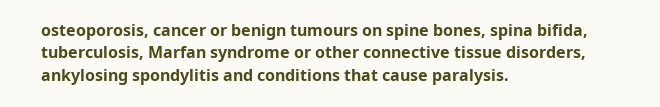osteoporosis, cancer or benign tumours on spine bones, spina bifida, tuberculosis, Marfan syndrome or other connective tissue disorders, ankylosing spondylitis and conditions that cause paralysis.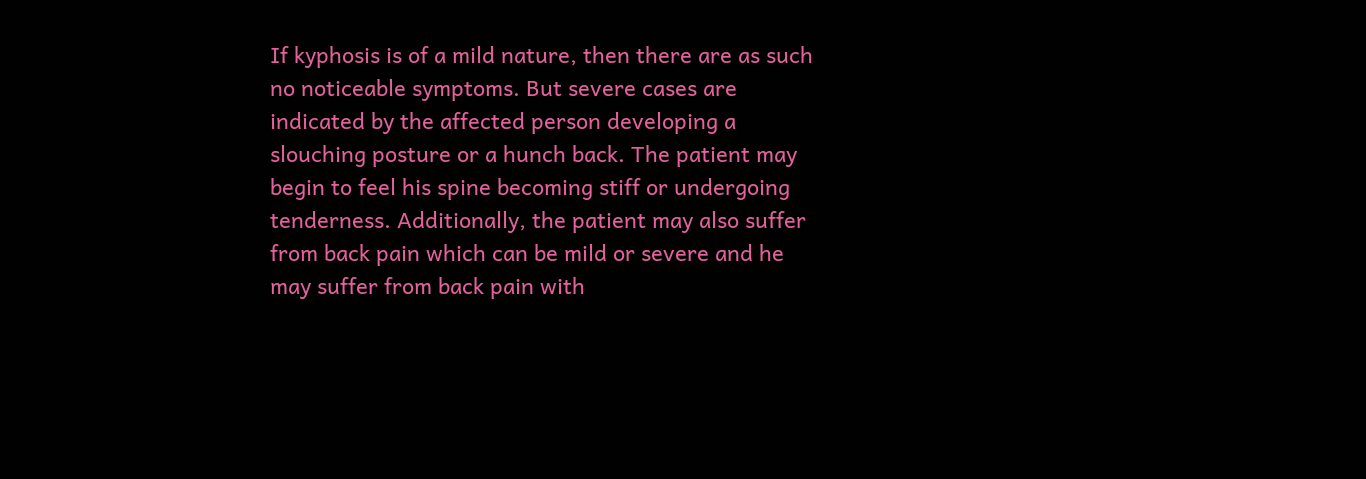If kyphosis is of a mild nature, then there are as such no noticeable symptoms. But severe cases are indicated by the affected person developing a slouching posture or a hunch back. The patient may begin to feel his spine becoming stiff or undergoing tenderness. Additionally, the patient may also suffer from back pain which can be mild or severe and he may suffer from back pain with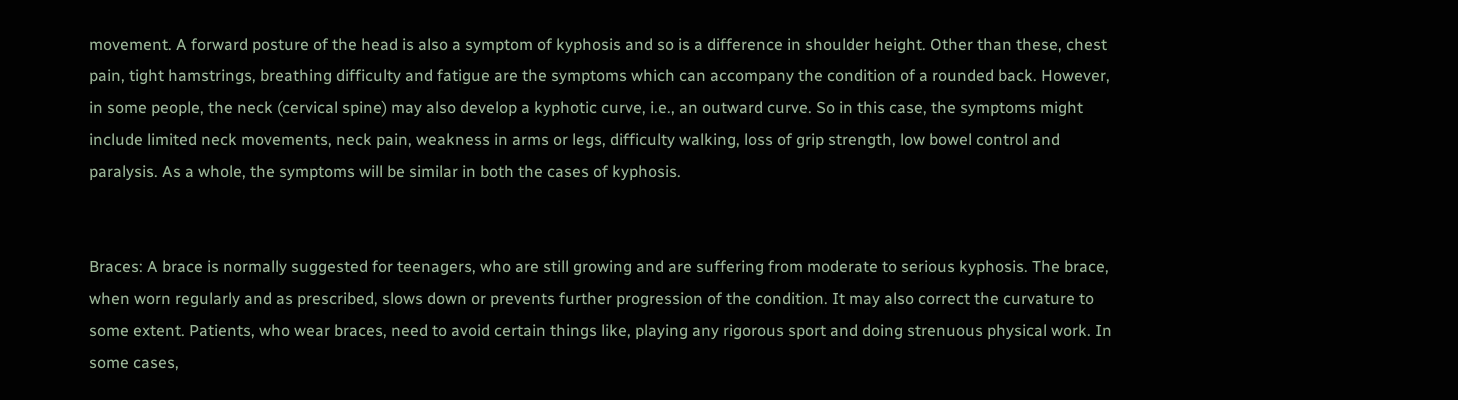movement. A forward posture of the head is also a symptom of kyphosis and so is a difference in shoulder height. Other than these, chest pain, tight hamstrings, breathing difficulty and fatigue are the symptoms which can accompany the condition of a rounded back. However, in some people, the neck (cervical spine) may also develop a kyphotic curve, i.e., an outward curve. So in this case, the symptoms might include limited neck movements, neck pain, weakness in arms or legs, difficulty walking, loss of grip strength, low bowel control and paralysis. As a whole, the symptoms will be similar in both the cases of kyphosis.


Braces: A brace is normally suggested for teenagers, who are still growing and are suffering from moderate to serious kyphosis. The brace, when worn regularly and as prescribed, slows down or prevents further progression of the condition. It may also correct the curvature to some extent. Patients, who wear braces, need to avoid certain things like, playing any rigorous sport and doing strenuous physical work. In some cases,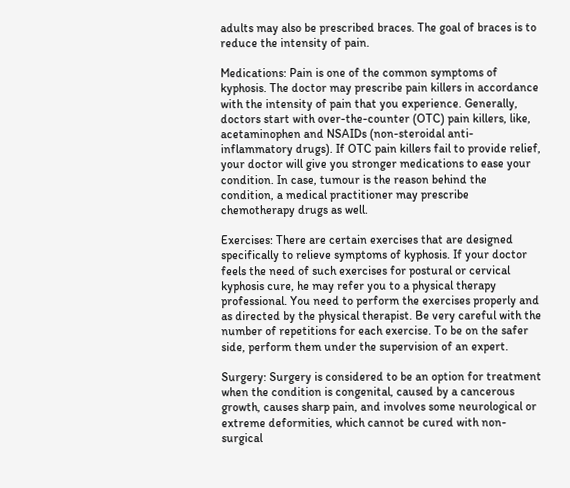adults may also be prescribed braces. The goal of braces is to reduce the intensity of pain.

Medications: Pain is one of the common symptoms of kyphosis. The doctor may prescribe pain killers in accordance with the intensity of pain that you experience. Generally, doctors start with over-the-counter (OTC) pain killers, like, acetaminophen and NSAIDs (non-steroidal anti-inflammatory drugs). If OTC pain killers fail to provide relief, your doctor will give you stronger medications to ease your condition. In case, tumour is the reason behind the condition, a medical practitioner may prescribe chemotherapy drugs as well.

Exercises: There are certain exercises that are designed specifically to relieve symptoms of kyphosis. If your doctor feels the need of such exercises for postural or cervical kyphosis cure, he may refer you to a physical therapy professional. You need to perform the exercises properly and as directed by the physical therapist. Be very careful with the number of repetitions for each exercise. To be on the safer side, perform them under the supervision of an expert.

Surgery: Surgery is considered to be an option for treatment when the condition is congenital, caused by a cancerous growth, causes sharp pain, and involves some neurological or extreme deformities, which cannot be cured with non-surgical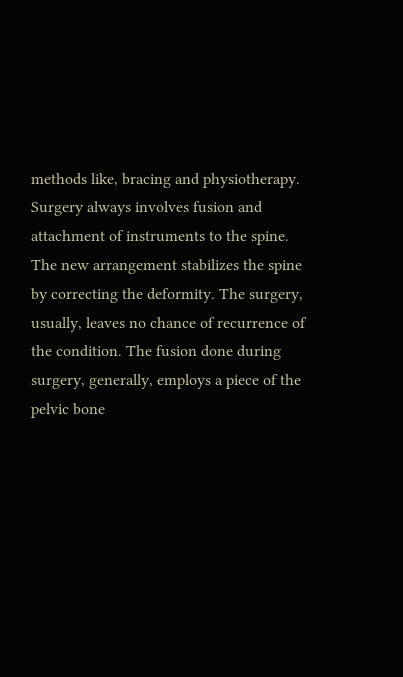methods like, bracing and physiotherapy. Surgery always involves fusion and attachment of instruments to the spine. The new arrangement stabilizes the spine by correcting the deformity. The surgery, usually, leaves no chance of recurrence of the condition. The fusion done during surgery, generally, employs a piece of the pelvic bone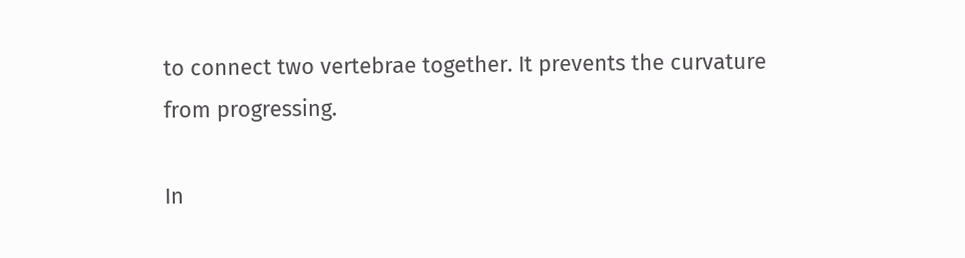to connect two vertebrae together. It prevents the curvature from progressing.

In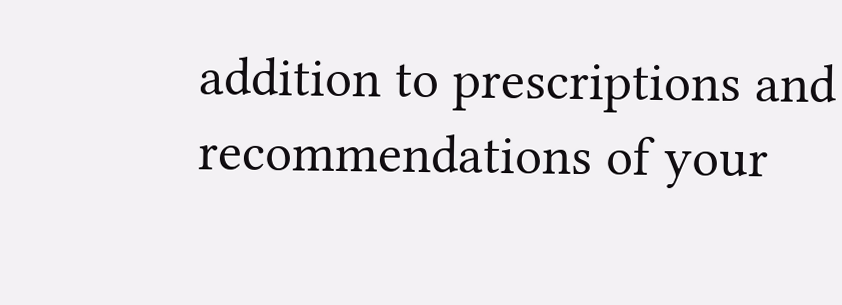addition to prescriptions and recommendations of your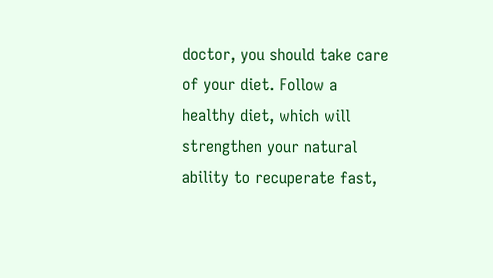doctor, you should take care of your diet. Follow a healthy diet, which will strengthen your natural ability to recuperate fast,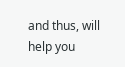and thus, will help you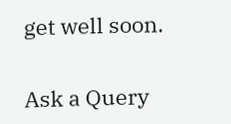get well soon.


Ask a Query